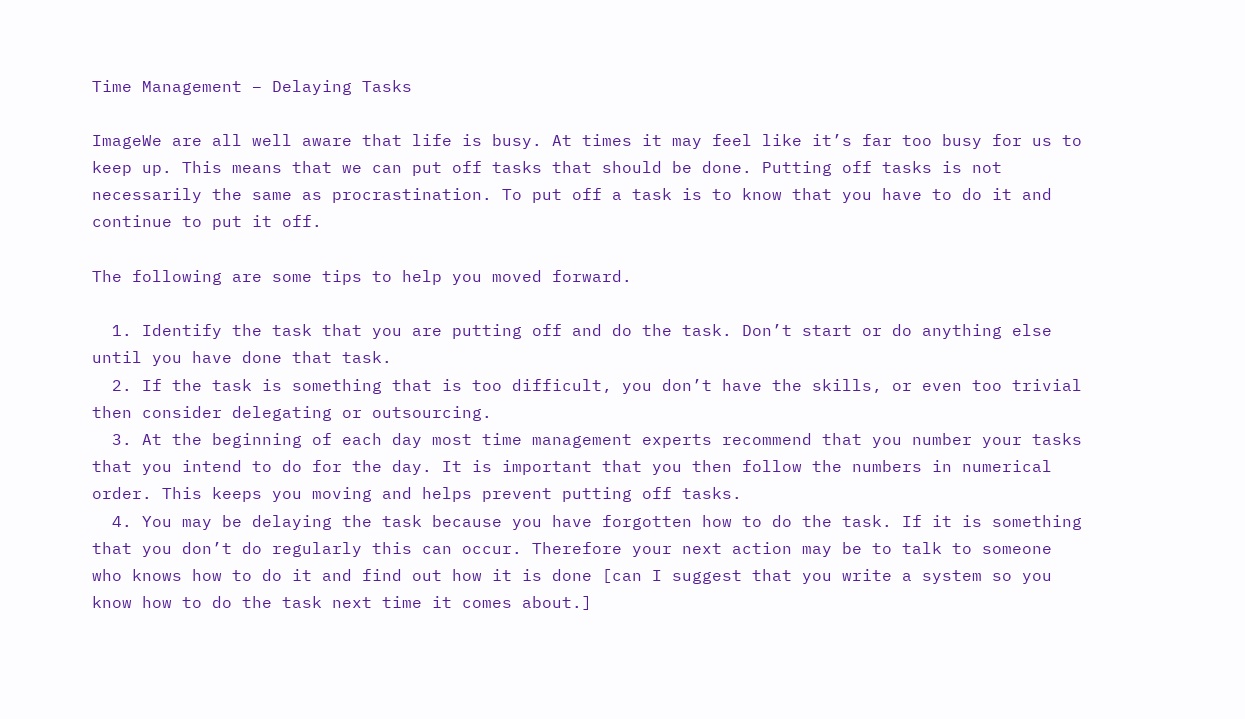Time Management – Delaying Tasks

ImageWe are all well aware that life is busy. At times it may feel like it’s far too busy for us to keep up. This means that we can put off tasks that should be done. Putting off tasks is not necessarily the same as procrastination. To put off a task is to know that you have to do it and continue to put it off.

The following are some tips to help you moved forward.

  1. Identify the task that you are putting off and do the task. Don’t start or do anything else until you have done that task.
  2. If the task is something that is too difficult, you don’t have the skills, or even too trivial then consider delegating or outsourcing.
  3. At the beginning of each day most time management experts recommend that you number your tasks that you intend to do for the day. It is important that you then follow the numbers in numerical order. This keeps you moving and helps prevent putting off tasks.
  4. You may be delaying the task because you have forgotten how to do the task. If it is something that you don’t do regularly this can occur. Therefore your next action may be to talk to someone who knows how to do it and find out how it is done [can I suggest that you write a system so you know how to do the task next time it comes about.]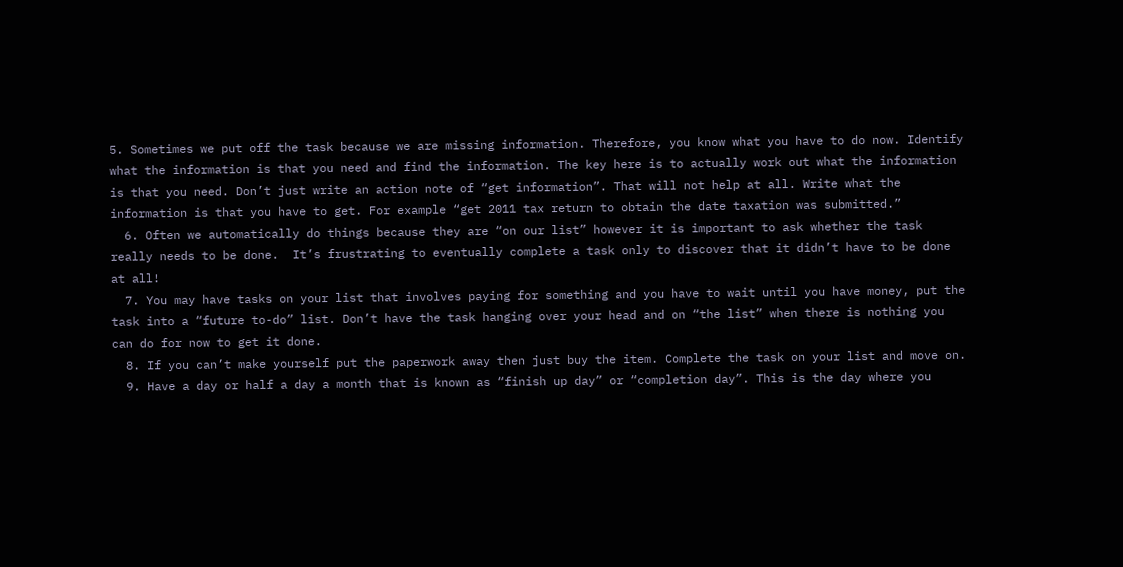5. Sometimes we put off the task because we are missing information. Therefore, you know what you have to do now. Identify what the information is that you need and find the information. The key here is to actually work out what the information is that you need. Don’t just write an action note of “get information”. That will not help at all. Write what the information is that you have to get. For example “get 2011 tax return to obtain the date taxation was submitted.”
  6. Often we automatically do things because they are “on our list” however it is important to ask whether the task really needs to be done.  It’s frustrating to eventually complete a task only to discover that it didn’t have to be done at all!
  7. You may have tasks on your list that involves paying for something and you have to wait until you have money, put the task into a “future to-do” list. Don’t have the task hanging over your head and on “the list” when there is nothing you can do for now to get it done.
  8. If you can’t make yourself put the paperwork away then just buy the item. Complete the task on your list and move on.
  9. Have a day or half a day a month that is known as “finish up day” or “completion day”. This is the day where you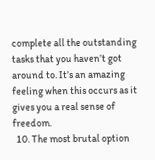complete all the outstanding tasks that you haven’t got around to. It’s an amazing feeling when this occurs as it gives you a real sense of freedom.
  10. The most brutal option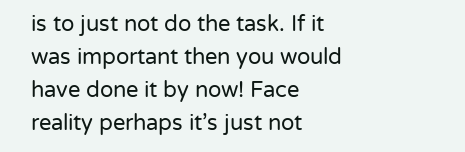is to just not do the task. If it was important then you would have done it by now! Face reality perhaps it’s just not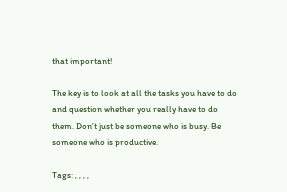that important!

The key is to look at all the tasks you have to do and question whether you really have to do them. Don’t just be someone who is busy. Be someone who is productive.

Tags: , , , ,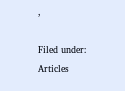,

Filed under: Articles